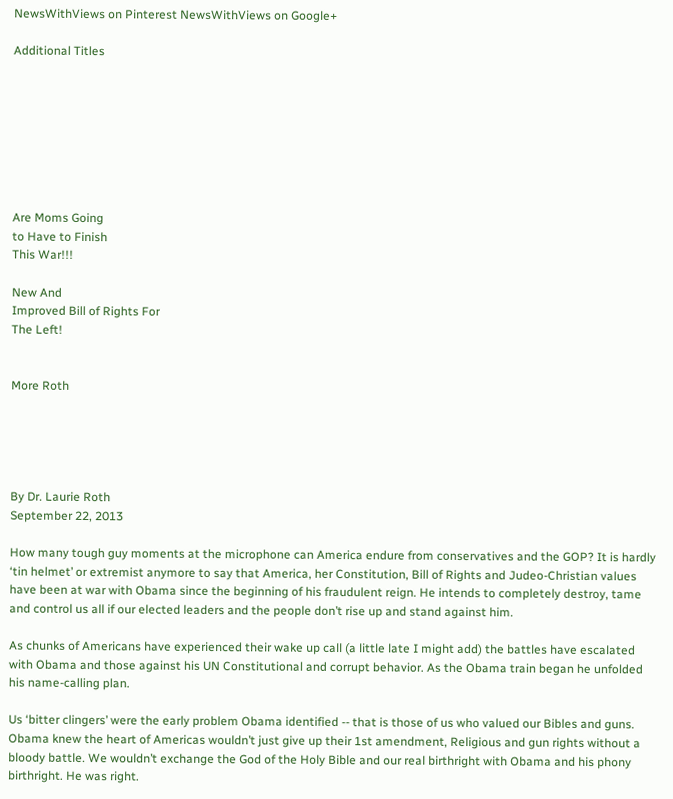NewsWithViews on Pinterest NewsWithViews on Google+

Additional Titles








Are Moms Going
to Have to Finish
This War!!!

New And
Improved Bill of Rights For
The Left!


More Roth





By Dr. Laurie Roth
September 22, 2013

How many tough guy moments at the microphone can America endure from conservatives and the GOP? It is hardly ‘tin helmet’ or extremist anymore to say that America, her Constitution, Bill of Rights and Judeo-Christian values have been at war with Obama since the beginning of his fraudulent reign. He intends to completely destroy, tame and control us all if our elected leaders and the people don’t rise up and stand against him.

As chunks of Americans have experienced their wake up call (a little late I might add) the battles have escalated with Obama and those against his UN Constitutional and corrupt behavior. As the Obama train began he unfolded his name-calling plan.

Us ‘bitter clingers’ were the early problem Obama identified -- that is those of us who valued our Bibles and guns. Obama knew the heart of Americas wouldn’t just give up their 1st amendment, Religious and gun rights without a bloody battle. We wouldn’t exchange the God of the Holy Bible and our real birthright with Obama and his phony birthright. He was right.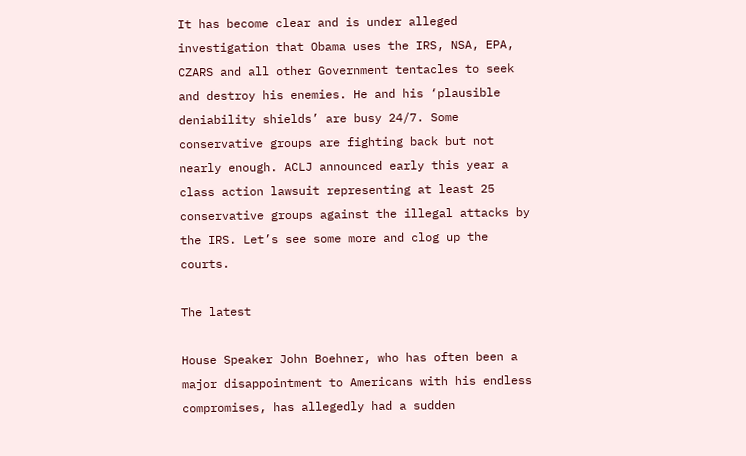It has become clear and is under alleged investigation that Obama uses the IRS, NSA, EPA, CZARS and all other Government tentacles to seek and destroy his enemies. He and his ‘plausible deniability shields’ are busy 24/7. Some conservative groups are fighting back but not nearly enough. ACLJ announced early this year a class action lawsuit representing at least 25 conservative groups against the illegal attacks by the IRS. Let’s see some more and clog up the courts.

The latest

House Speaker John Boehner, who has often been a major disappointment to Americans with his endless compromises, has allegedly had a sudden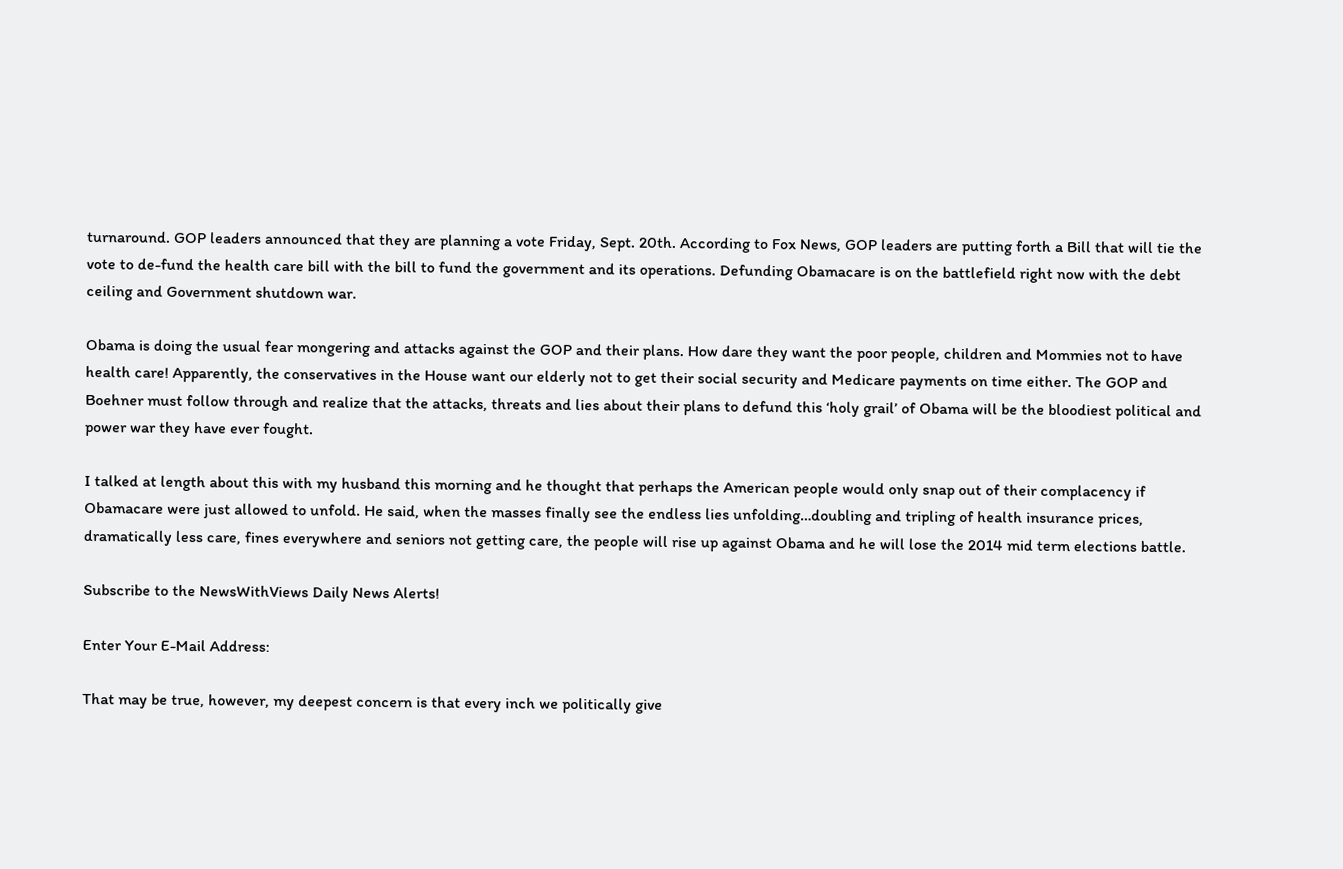turnaround. GOP leaders announced that they are planning a vote Friday, Sept. 20th. According to Fox News, GOP leaders are putting forth a Bill that will tie the vote to de-fund the health care bill with the bill to fund the government and its operations. Defunding Obamacare is on the battlefield right now with the debt ceiling and Government shutdown war.

Obama is doing the usual fear mongering and attacks against the GOP and their plans. How dare they want the poor people, children and Mommies not to have health care! Apparently, the conservatives in the House want our elderly not to get their social security and Medicare payments on time either. The GOP and Boehner must follow through and realize that the attacks, threats and lies about their plans to defund this ‘holy grail’ of Obama will be the bloodiest political and power war they have ever fought.

I talked at length about this with my husband this morning and he thought that perhaps the American people would only snap out of their complacency if Obamacare were just allowed to unfold. He said, when the masses finally see the endless lies unfolding…doubling and tripling of health insurance prices, dramatically less care, fines everywhere and seniors not getting care, the people will rise up against Obama and he will lose the 2014 mid term elections battle.

Subscribe to the NewsWithViews Daily News Alerts!

Enter Your E-Mail Address:

That may be true, however, my deepest concern is that every inch we politically give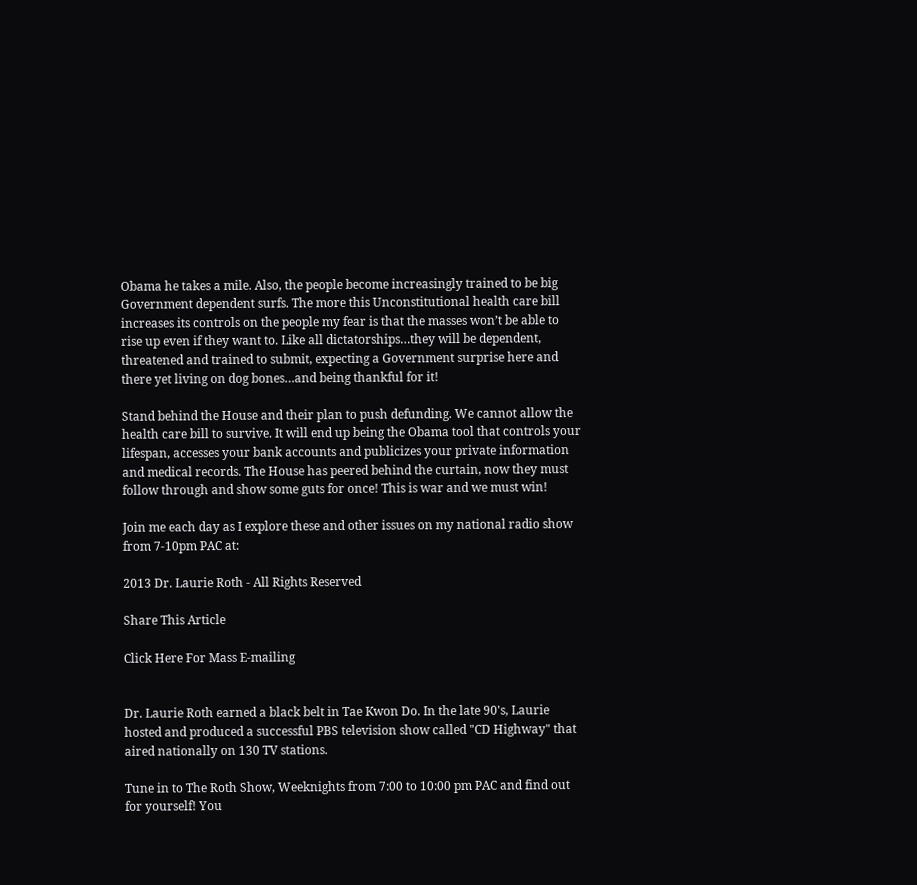Obama he takes a mile. Also, the people become increasingly trained to be big Government dependent surfs. The more this Unconstitutional health care bill increases its controls on the people my fear is that the masses won’t be able to rise up even if they want to. Like all dictatorships…they will be dependent, threatened and trained to submit, expecting a Government surprise here and there yet living on dog bones…and being thankful for it!

Stand behind the House and their plan to push defunding. We cannot allow the health care bill to survive. It will end up being the Obama tool that controls your lifespan, accesses your bank accounts and publicizes your private information and medical records. The House has peered behind the curtain, now they must follow through and show some guts for once! This is war and we must win!

Join me each day as I explore these and other issues on my national radio show from 7-10pm PAC at:

2013 Dr. Laurie Roth - All Rights Reserved

Share This Article

Click Here For Mass E-mailing


Dr. Laurie Roth earned a black belt in Tae Kwon Do. In the late 90's, Laurie hosted and produced a successful PBS television show called "CD Highway" that aired nationally on 130 TV stations.

Tune in to The Roth Show, Weeknights from 7:00 to 10:00 pm PAC and find out for yourself! You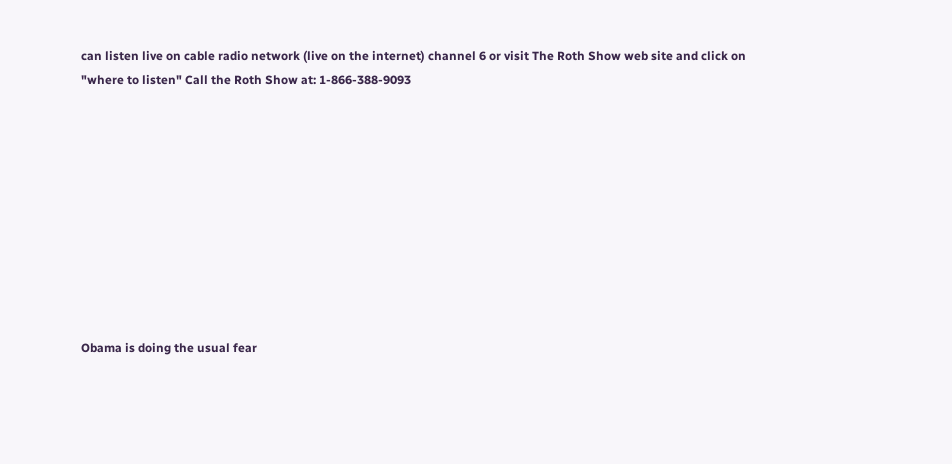can listen live on cable radio network (live on the internet) channel 6 or visit The Roth Show web site and click on "where to listen" Call the Roth Show at: 1-866-388-9093










Obama is doing the usual fear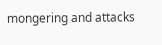mongering and attacks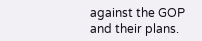against the GOP and their plans.